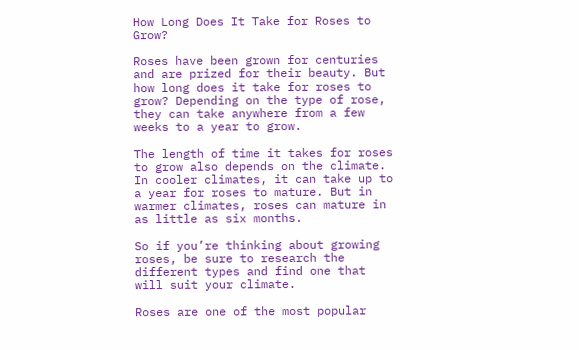How Long Does It Take for Roses to Grow?

Roses have been grown for centuries and are prized for their beauty. But how long does it take for roses to grow? Depending on the type of rose, they can take anywhere from a few weeks to a year to grow.

The length of time it takes for roses to grow also depends on the climate. In cooler climates, it can take up to a year for roses to mature. But in warmer climates, roses can mature in as little as six months.

So if you’re thinking about growing roses, be sure to research the different types and find one that will suit your climate.

Roses are one of the most popular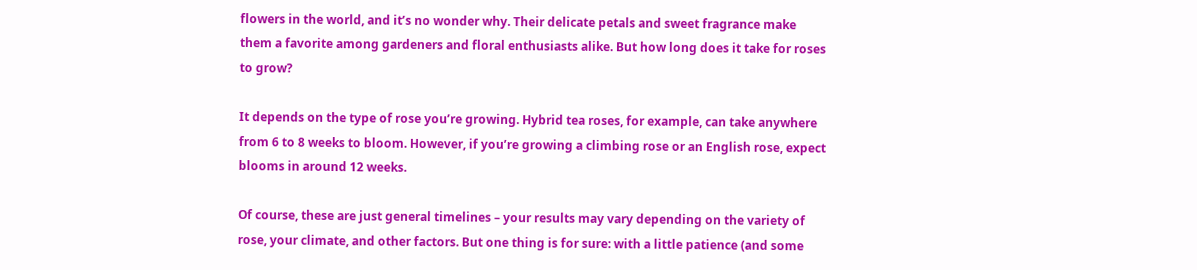flowers in the world, and it’s no wonder why. Their delicate petals and sweet fragrance make them a favorite among gardeners and floral enthusiasts alike. But how long does it take for roses to grow?

It depends on the type of rose you’re growing. Hybrid tea roses, for example, can take anywhere from 6 to 8 weeks to bloom. However, if you’re growing a climbing rose or an English rose, expect blooms in around 12 weeks.

Of course, these are just general timelines – your results may vary depending on the variety of rose, your climate, and other factors. But one thing is for sure: with a little patience (and some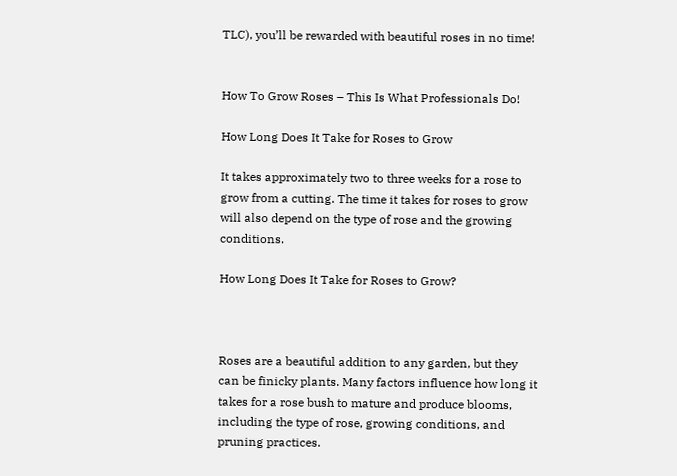TLC), you’ll be rewarded with beautiful roses in no time!


How To Grow Roses – This Is What Professionals Do!

How Long Does It Take for Roses to Grow

It takes approximately two to three weeks for a rose to grow from a cutting. The time it takes for roses to grow will also depend on the type of rose and the growing conditions.

How Long Does It Take for Roses to Grow?



Roses are a beautiful addition to any garden, but they can be finicky plants. Many factors influence how long it takes for a rose bush to mature and produce blooms, including the type of rose, growing conditions, and pruning practices.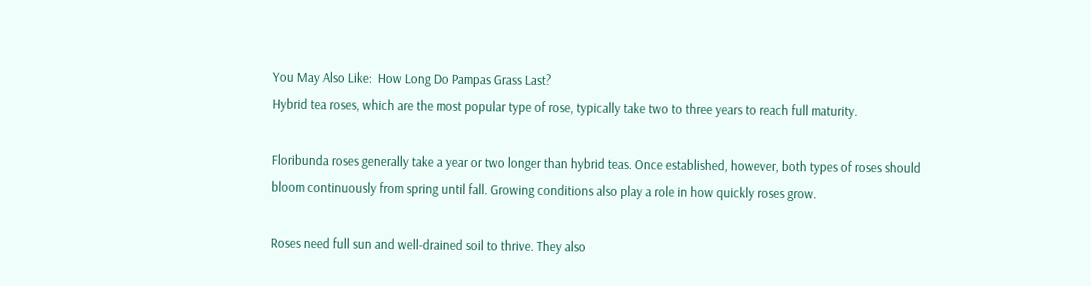You May Also Like:  How Long Do Pampas Grass Last?
Hybrid tea roses, which are the most popular type of rose, typically take two to three years to reach full maturity.

Floribunda roses generally take a year or two longer than hybrid teas. Once established, however, both types of roses should bloom continuously from spring until fall. Growing conditions also play a role in how quickly roses grow.

Roses need full sun and well-drained soil to thrive. They also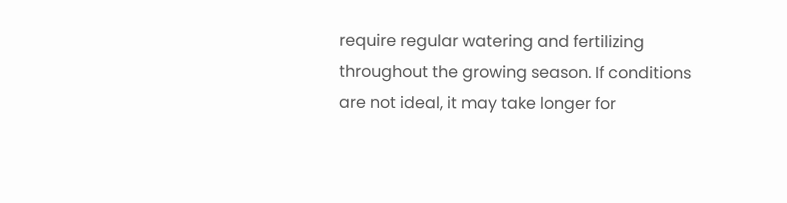require regular watering and fertilizing throughout the growing season. If conditions are not ideal, it may take longer for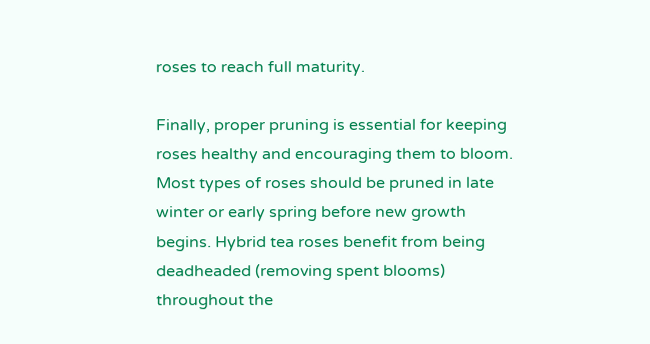roses to reach full maturity.

Finally, proper pruning is essential for keeping roses healthy and encouraging them to bloom. Most types of roses should be pruned in late winter or early spring before new growth begins. Hybrid tea roses benefit from being deadheaded (removing spent blooms) throughout the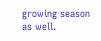growing season as well.